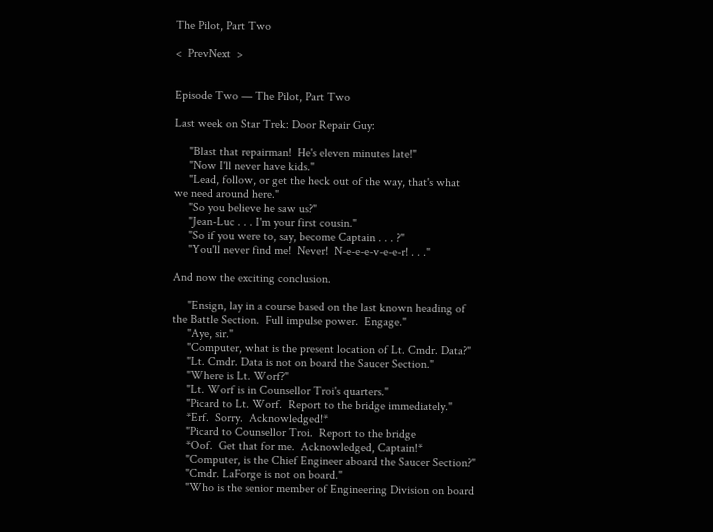The Pilot, Part Two

<  PrevNext  >


Episode Two — The Pilot, Part Two

Last week on Star Trek: Door Repair Guy:

     "Blast that repairman!  He's eleven minutes late!"
     "Now I'll never have kids."
     "Lead, follow, or get the heck out of the way, that's what
we need around here."
     "So you believe he saw us?"
     "Jean-Luc . . . I'm your first cousin."
     "So if you were to, say, become Captain . . . ?"
     "You'll never find me!  Never!  N-e-e-e-v-e-e-r! . . ."

And now the exciting conclusion.

     "Ensign, lay in a course based on the last known heading of
the Battle Section.  Full impulse power.  Engage."
     "Aye, sir."
     "Computer, what is the present location of Lt. Cmdr. Data?"
     "Lt. Cmdr. Data is not on board the Saucer Section."
     "Where is Lt. Worf?"
     "Lt. Worf is in Counsellor Troi's quarters."
     "Picard to Lt. Worf.  Report to the bridge immediately."
     *Erf.  Sorry.  Acknowledged!*
     "Picard to Counsellor Troi.  Report to the bridge
     *Oof.  Get that for me.  Acknowledged, Captain!*
     "Computer, is the Chief Engineer aboard the Saucer Section?"
     "Cmdr. LaForge is not on board."
     "Who is the senior member of Engineering Division on board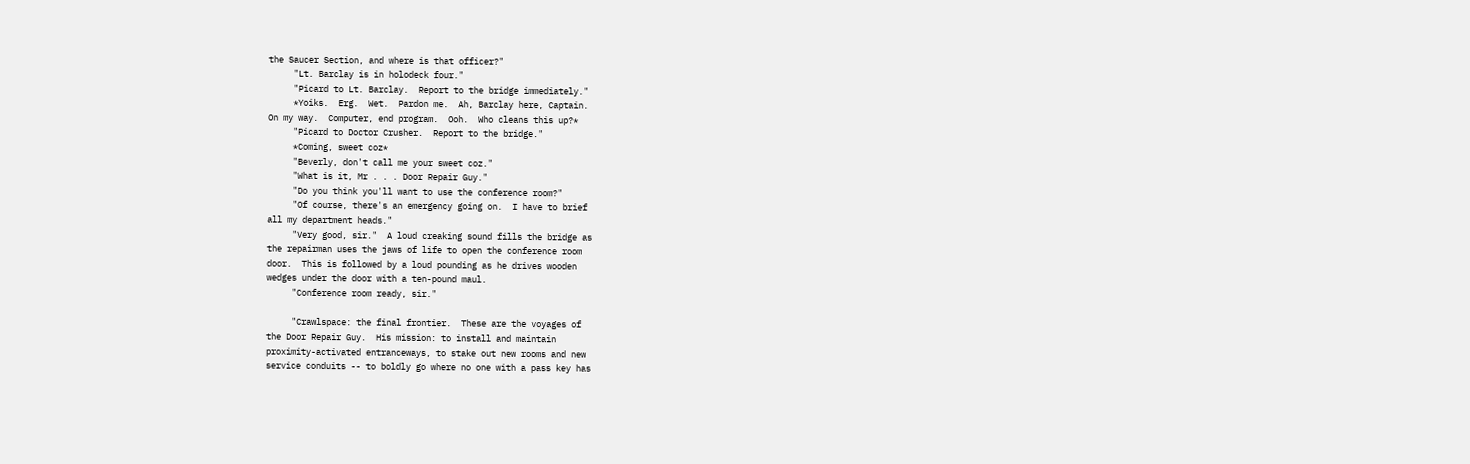the Saucer Section, and where is that officer?"
     "Lt. Barclay is in holodeck four."
     "Picard to Lt. Barclay.  Report to the bridge immediately."
     *Yoiks.  Erg.  Wet.  Pardon me.  Ah, Barclay here, Captain.
On my way.  Computer, end program.  Ooh.  Who cleans this up?*
     "Picard to Doctor Crusher.  Report to the bridge."
     *Coming, sweet coz*
     "Beverly, don't call me your sweet coz."
     "What is it, Mr . . . Door Repair Guy."
     "Do you think you'll want to use the conference room?"
     "Of course, there's an emergency going on.  I have to brief
all my department heads."
     "Very good, sir."  A loud creaking sound fills the bridge as
the repairman uses the jaws of life to open the conference room
door.  This is followed by a loud pounding as he drives wooden
wedges under the door with a ten-pound maul.
     "Conference room ready, sir."

     "Crawlspace: the final frontier.  These are the voyages of
the Door Repair Guy.  His mission: to install and maintain
proximity-activated entranceways, to stake out new rooms and new
service conduits -- to boldly go where no one with a pass key has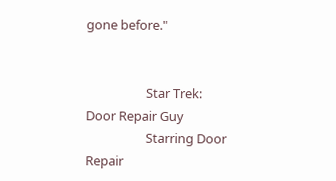gone before."


                    Star Trek: Door Repair Guy
                    Starring Door Repair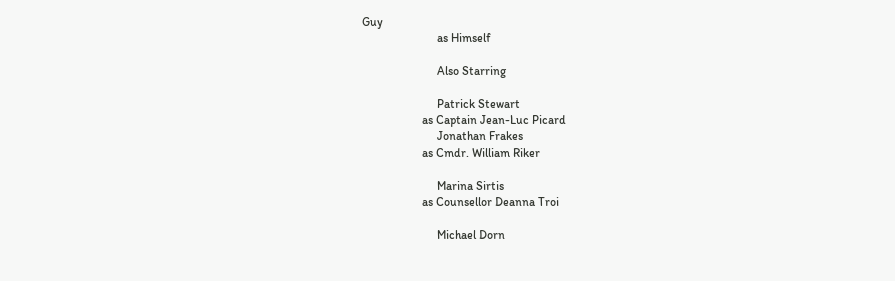Guy
                         as Himself

                         Also Starring

                         Patrick Stewart
                    as Captain Jean-Luc Picard
                         Jonathan Frakes
                    as Cmdr. William Riker

                         Marina Sirtis
                    as Counsellor Deanna Troi

                         Michael Dorn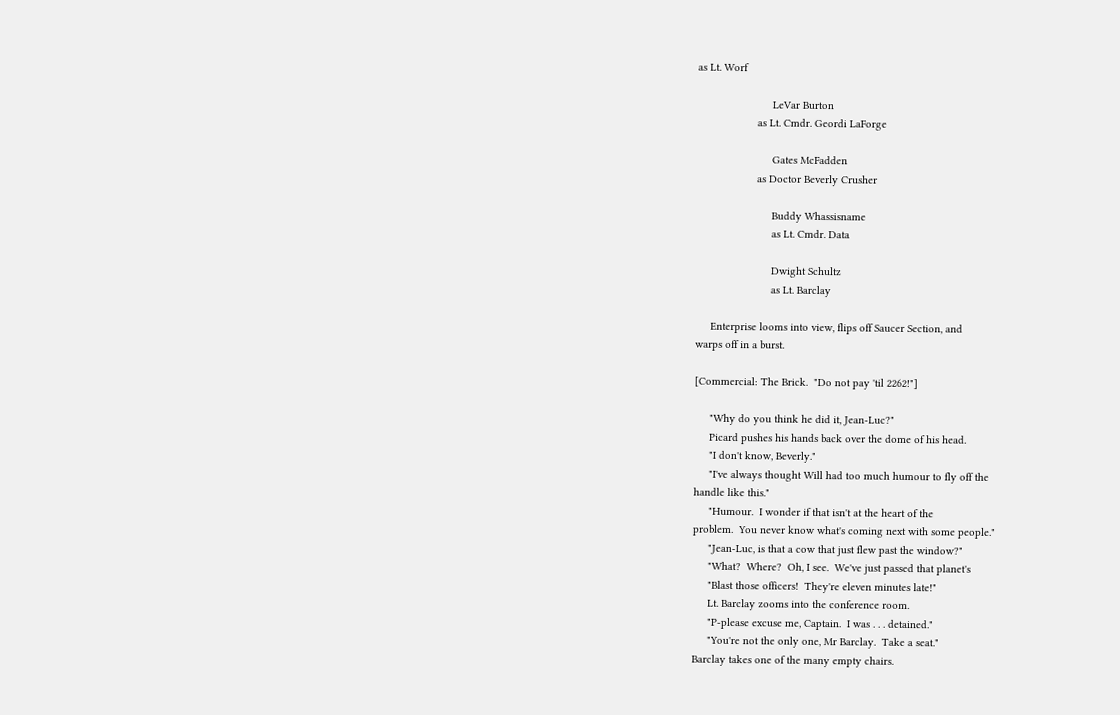as Lt. Worf

                         LeVar Burton
                    as Lt. Cmdr. Geordi LaForge

                         Gates McFadden
                    as Doctor Beverly Crusher

                         Buddy Whassisname
                         as Lt. Cmdr. Data

                         Dwight Schultz
                         as Lt. Barclay

     Enterprise looms into view, flips off Saucer Section, and
warps off in a burst.

[Commercial: The Brick.  "Do not pay 'til 2262!"]

     "Why do you think he did it, Jean-Luc?"
     Picard pushes his hands back over the dome of his head.
     "I don't know, Beverly."
     "I've always thought Will had too much humour to fly off the
handle like this."
     "Humour.  I wonder if that isn't at the heart of the
problem.  You never know what's coming next with some people."
     "Jean-Luc, is that a cow that just flew past the window?"
     "What?  Where?  Oh, I see.  We've just passed that planet's
     "Blast those officers!  They're eleven minutes late!"
     Lt. Barclay zooms into the conference room.
     "P-please excuse me, Captain.  I was . . . detained."
     "You're not the only one, Mr Barclay.  Take a seat."
Barclay takes one of the many empty chairs.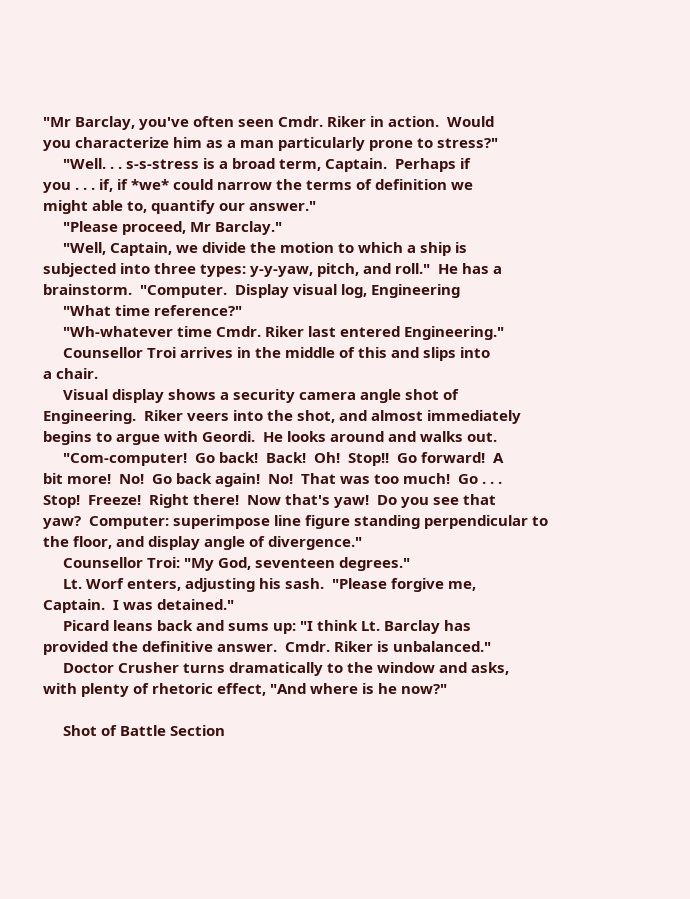"Mr Barclay, you've often seen Cmdr. Riker in action.  Would
you characterize him as a man particularly prone to stress?"
     "Well. . . s-s-stress is a broad term, Captain.  Perhaps if
you . . . if, if *we* could narrow the terms of definition we
might able to, quantify our answer."
     "Please proceed, Mr Barclay."
     "Well, Captain, we divide the motion to which a ship is
subjected into three types: y-y-yaw, pitch, and roll."  He has a
brainstorm.  "Computer.  Display visual log, Engineering
     "What time reference?"
     "Wh-whatever time Cmdr. Riker last entered Engineering."
     Counsellor Troi arrives in the middle of this and slips into
a chair.
     Visual display shows a security camera angle shot of
Engineering.  Riker veers into the shot, and almost immediately
begins to argue with Geordi.  He looks around and walks out.
     "Com-computer!  Go back!  Back!  Oh!  Stop!!  Go forward!  A
bit more!  No!  Go back again!  No!  That was too much!  Go . . .
Stop!  Freeze!  Right there!  Now that's yaw!  Do you see that
yaw?  Computer: superimpose line figure standing perpendicular to
the floor, and display angle of divergence."
     Counsellor Troi: "My God, seventeen degrees."
     Lt. Worf enters, adjusting his sash.  "Please forgive me,
Captain.  I was detained."
     Picard leans back and sums up: "I think Lt. Barclay has
provided the definitive answer.  Cmdr. Riker is unbalanced."
     Doctor Crusher turns dramatically to the window and asks,
with plenty of rhetoric effect, "And where is he now?"

     Shot of Battle Section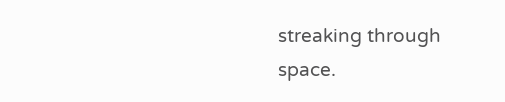streaking through space.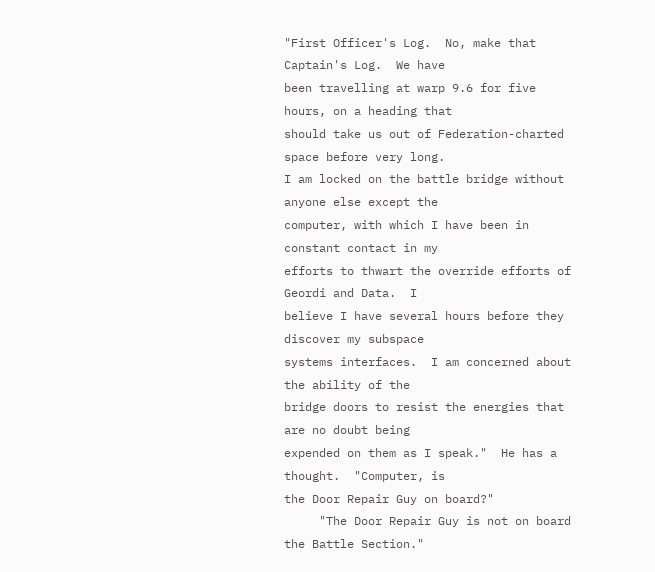"First Officer's Log.  No, make that Captain's Log.  We have
been travelling at warp 9.6 for five hours, on a heading that
should take us out of Federation-charted space before very long.
I am locked on the battle bridge without anyone else except the
computer, with which I have been in constant contact in my
efforts to thwart the override efforts of Geordi and Data.  I
believe I have several hours before they discover my subspace
systems interfaces.  I am concerned about the ability of the
bridge doors to resist the energies that are no doubt being
expended on them as I speak."  He has a thought.  "Computer, is
the Door Repair Guy on board?"
     "The Door Repair Guy is not on board the Battle Section."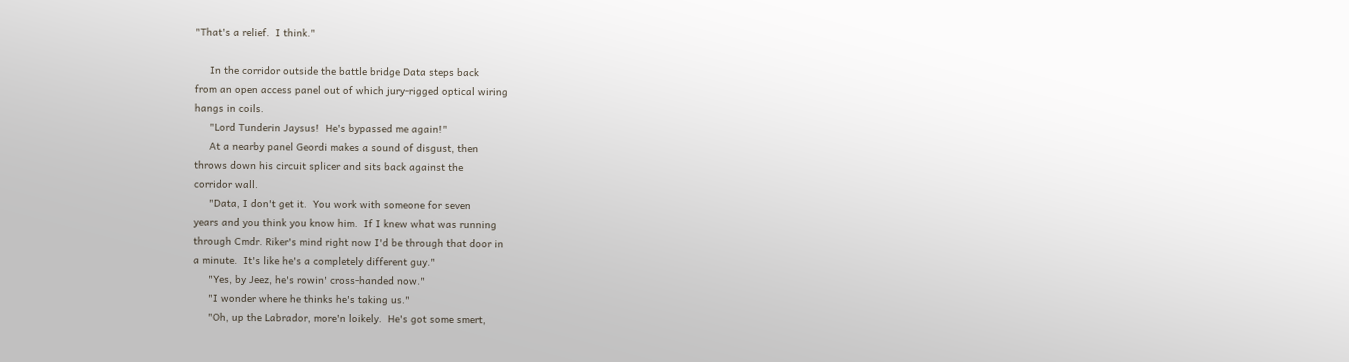"That's a relief.  I think."

     In the corridor outside the battle bridge Data steps back
from an open access panel out of which jury-rigged optical wiring
hangs in coils.
     "Lord Tunderin Jaysus!  He's bypassed me again!"
     At a nearby panel Geordi makes a sound of disgust, then
throws down his circuit splicer and sits back against the
corridor wall.
     "Data, I don't get it.  You work with someone for seven
years and you think you know him.  If I knew what was running
through Cmdr. Riker's mind right now I'd be through that door in
a minute.  It's like he's a completely different guy."
     "Yes, by Jeez, he's rowin' cross-handed now."
     "I wonder where he thinks he's taking us."
     "Oh, up the Labrador, more'n loikely.  He's got some smert,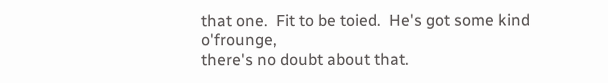that one.  Fit to be toied.  He's got some kind o'frounge,
there's no doubt about that.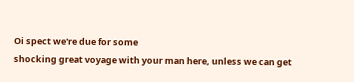Oi spect we're due for some
shocking great voyage with your man here, unless we can get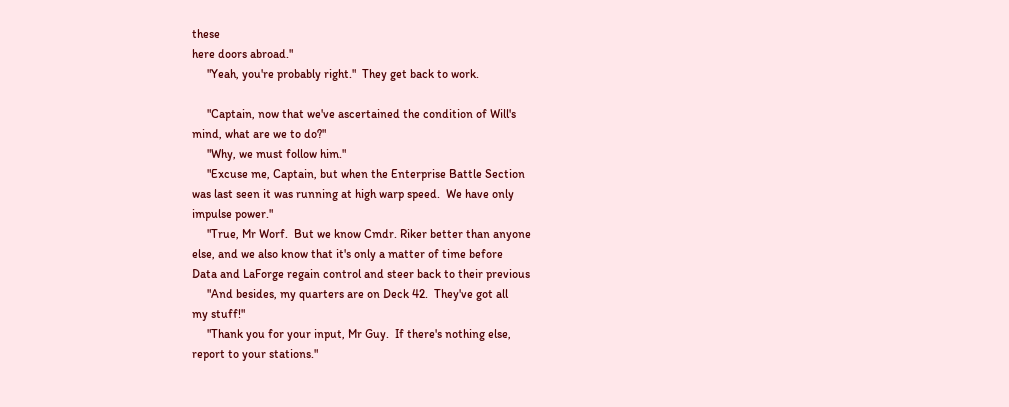these
here doors abroad."
     "Yeah, you're probably right."  They get back to work.

     "Captain, now that we've ascertained the condition of Will's
mind, what are we to do?"
     "Why, we must follow him."
     "Excuse me, Captain, but when the Enterprise Battle Section
was last seen it was running at high warp speed.  We have only
impulse power."
     "True, Mr Worf.  But we know Cmdr. Riker better than anyone
else, and we also know that it's only a matter of time before
Data and LaForge regain control and steer back to their previous
     "And besides, my quarters are on Deck 42.  They've got all
my stuff!"
     "Thank you for your input, Mr Guy.  If there's nothing else,
report to your stations."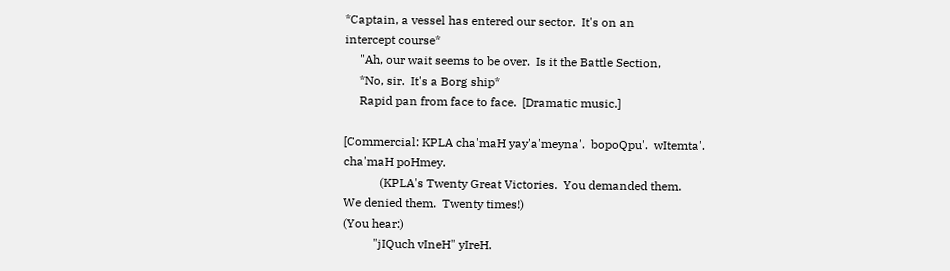*Captain, a vessel has entered our sector.  It's on an
intercept course*
     "Ah, our wait seems to be over.  Is it the Battle Section,
     *No, sir.  It's a Borg ship*
     Rapid pan from face to face.  [Dramatic music.]

[Commercial: KPLA cha'maH yay'a'meyna'.  bopoQpu'.  wItemta'.
cha'maH poHmey.
            (KPLA's Twenty Great Victories.  You demanded them.
We denied them.  Twenty times!)
(You hear:)
          "jIQuch vIneH" yIreH.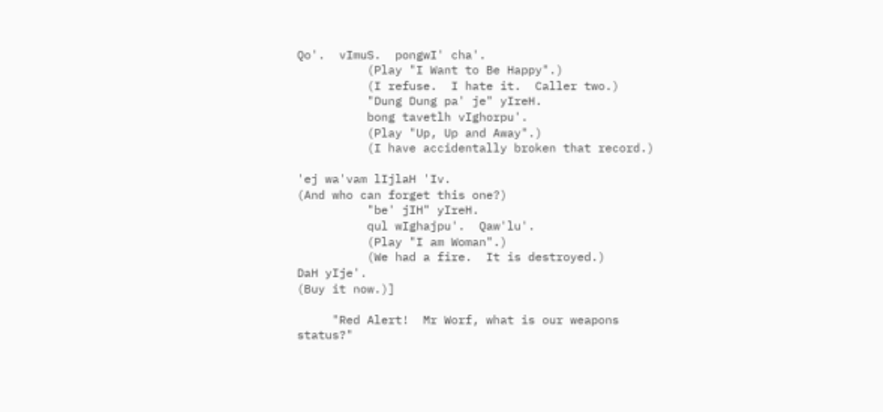Qo'.  vImuS.  pongwI' cha'.
          (Play "I Want to Be Happy".)
          (I refuse.  I hate it.  Caller two.)
          "Dung Dung pa' je" yIreH.
          bong tavetlh vIghorpu'.
          (Play "Up, Up and Away".)
          (I have accidentally broken that record.)

'ej wa'vam lIjlaH 'Iv.
(And who can forget this one?)
          "be' jIH" yIreH.
          qul wIghajpu'.  Qaw'lu'.
          (Play "I am Woman".)
          (We had a fire.  It is destroyed.)
DaH yIje'.
(Buy it now.)]

     "Red Alert!  Mr Worf, what is our weapons status?"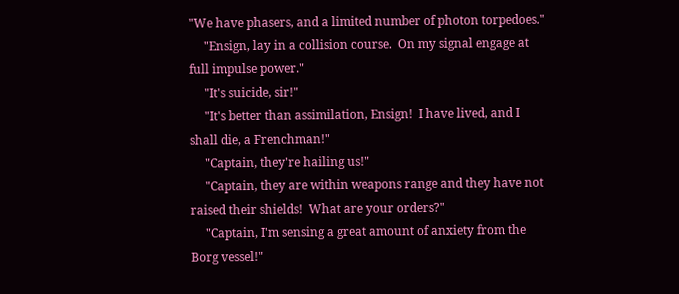"We have phasers, and a limited number of photon torpedoes."
     "Ensign, lay in a collision course.  On my signal engage at
full impulse power."
     "It's suicide, sir!"
     "It's better than assimilation, Ensign!  I have lived, and I
shall die, a Frenchman!"
     "Captain, they're hailing us!"
     "Captain, they are within weapons range and they have not
raised their shields!  What are your orders?"
     "Captain, I'm sensing a great amount of anxiety from the
Borg vessel!"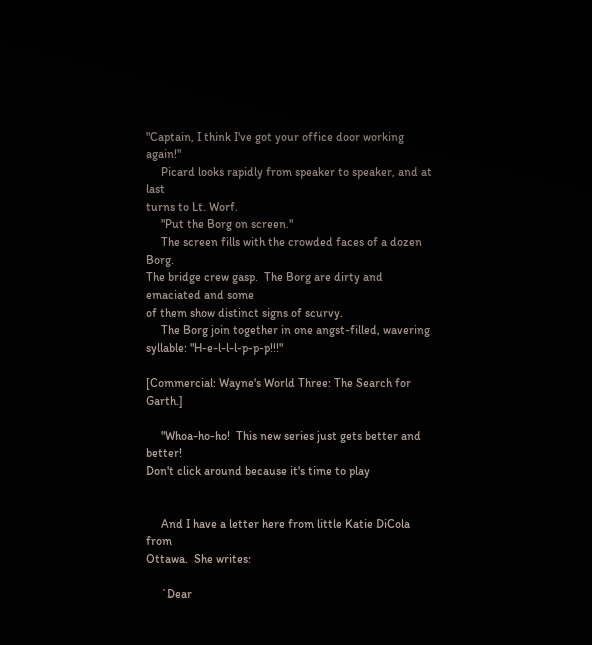"Captain, I think I've got your office door working again!"
     Picard looks rapidly from speaker to speaker, and at last
turns to Lt. Worf.
     "Put the Borg on screen."
     The screen fills with the crowded faces of a dozen Borg.
The bridge crew gasp.  The Borg are dirty and emaciated and some
of them show distinct signs of scurvy.
     The Borg join together in one angst-filled, wavering
syllable: "H-e-l-l-l-p-p-p!!!"

[Commercial: Wayne's World Three: The Search for Garth.]

     "Whoa-ho-ho!  This new series just gets better and better!
Don't click around because it's time to play


     And I have a letter here from little Katie DiCola from
Ottawa.  She writes:

     `Dear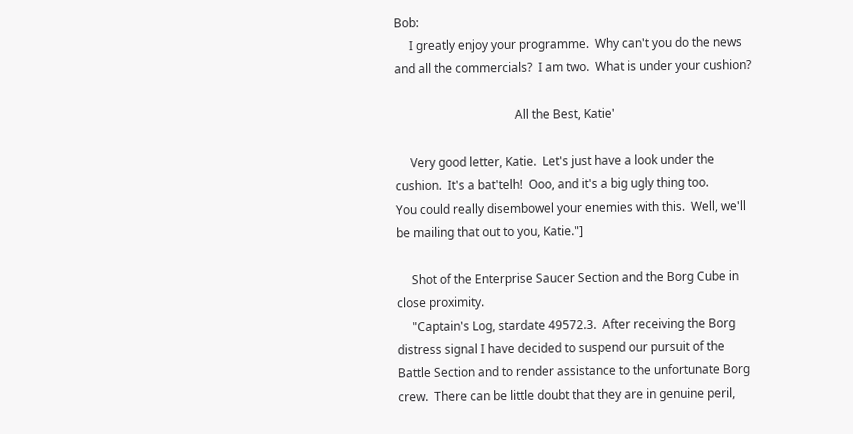Bob:
     I greatly enjoy your programme.  Why can't you do the news
and all the commercials?  I am two.  What is under your cushion?

                                        All the Best, Katie'

     Very good letter, Katie.  Let's just have a look under the
cushion.  It's a bat'telh!  Ooo, and it's a big ugly thing too.
You could really disembowel your enemies with this.  Well, we'll
be mailing that out to you, Katie."]

     Shot of the Enterprise Saucer Section and the Borg Cube in
close proximity.
     "Captain's Log, stardate 49572.3.  After receiving the Borg
distress signal I have decided to suspend our pursuit of the
Battle Section and to render assistance to the unfortunate Borg
crew.  There can be little doubt that they are in genuine peril,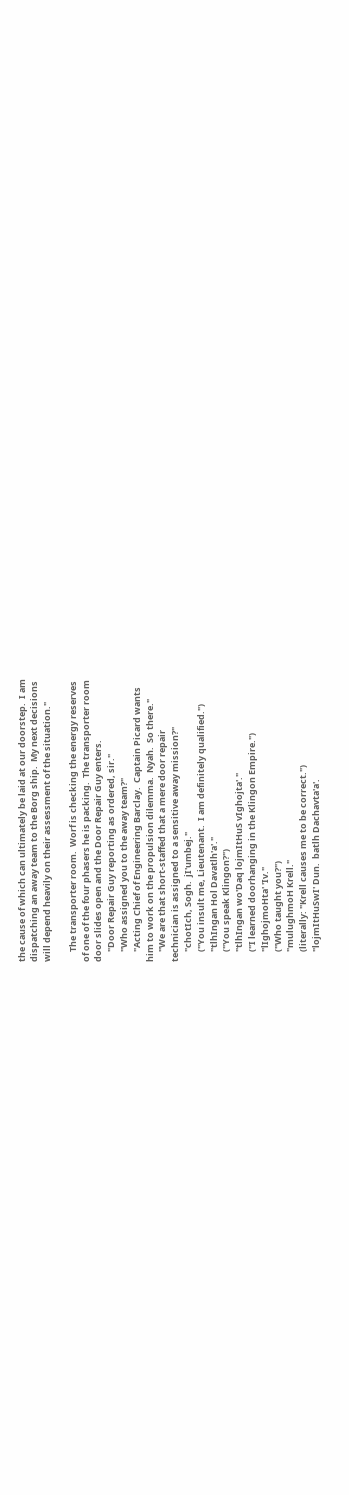the cause of which can ultimately be laid at our doorstep.  I am
dispatching an away team to the Borg ship.  My next decisions
will depend heavily on their assessment of the situation."

     The transporter room.  Worf is checking the energy reserves
of one of the four phasers he is packing.  The transporter room
door slides open and the Door Repair Guy enters.
     "Door Repair Guy reporting as ordered, sir."
     "Who assigned you to the away team?"
     "Acting Chief of Engineering Barclay.  Captain Picard wants
him to work on the propulsion dilemma.  Nyah.  So there."
     "We are that short-staffed that a mere door repair
technician is assigned to a sensitive away mission?"
     "chotIch, Sogh.  jI'umbej."
     ("You insult me, Lieutenant.  I am definitely qualified.")
     "tlhIngan Hol Davatlh'a'."
     ("You speak Klingon?")
     "tlhIngan wo'Daq lojmItHuS vIghojta'."
     ("I learned doorhanging in the Klingon Empire.")
     "lIghojmoHta' 'Iv."
     ("Who taught you?")
     "mulughmoH Krell."
     (literally: "Krell causes me to be correct.")
     "lojmItHuSwI' Dun.  batlh Dachavta'a'.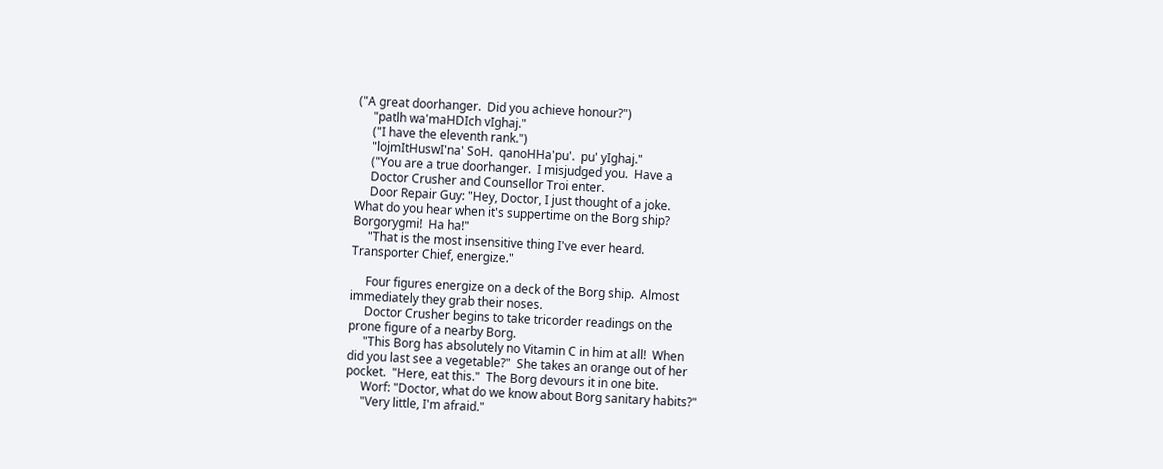("A great doorhanger.  Did you achieve honour?")
     "patlh wa'maHDIch vIghaj."
     ("I have the eleventh rank.")
     "lojmItHuswI'na' SoH.  qanoHHa'pu'.  pu' yIghaj."
     ("You are a true doorhanger.  I misjudged you.  Have a
     Doctor Crusher and Counsellor Troi enter.
     Door Repair Guy: "Hey, Doctor, I just thought of a joke.
What do you hear when it's suppertime on the Borg ship?
Borgorygmi!  Ha ha!"
     "That is the most insensitive thing I've ever heard.
Transporter Chief, energize."

     Four figures energize on a deck of the Borg ship.  Almost
immediately they grab their noses.
     Doctor Crusher begins to take tricorder readings on the
prone figure of a nearby Borg.
     "This Borg has absolutely no Vitamin C in him at all!  When
did you last see a vegetable?"  She takes an orange out of her
pocket.  "Here, eat this."  The Borg devours it in one bite.
     Worf: "Doctor, what do we know about Borg sanitary habits?"
     "Very little, I'm afraid."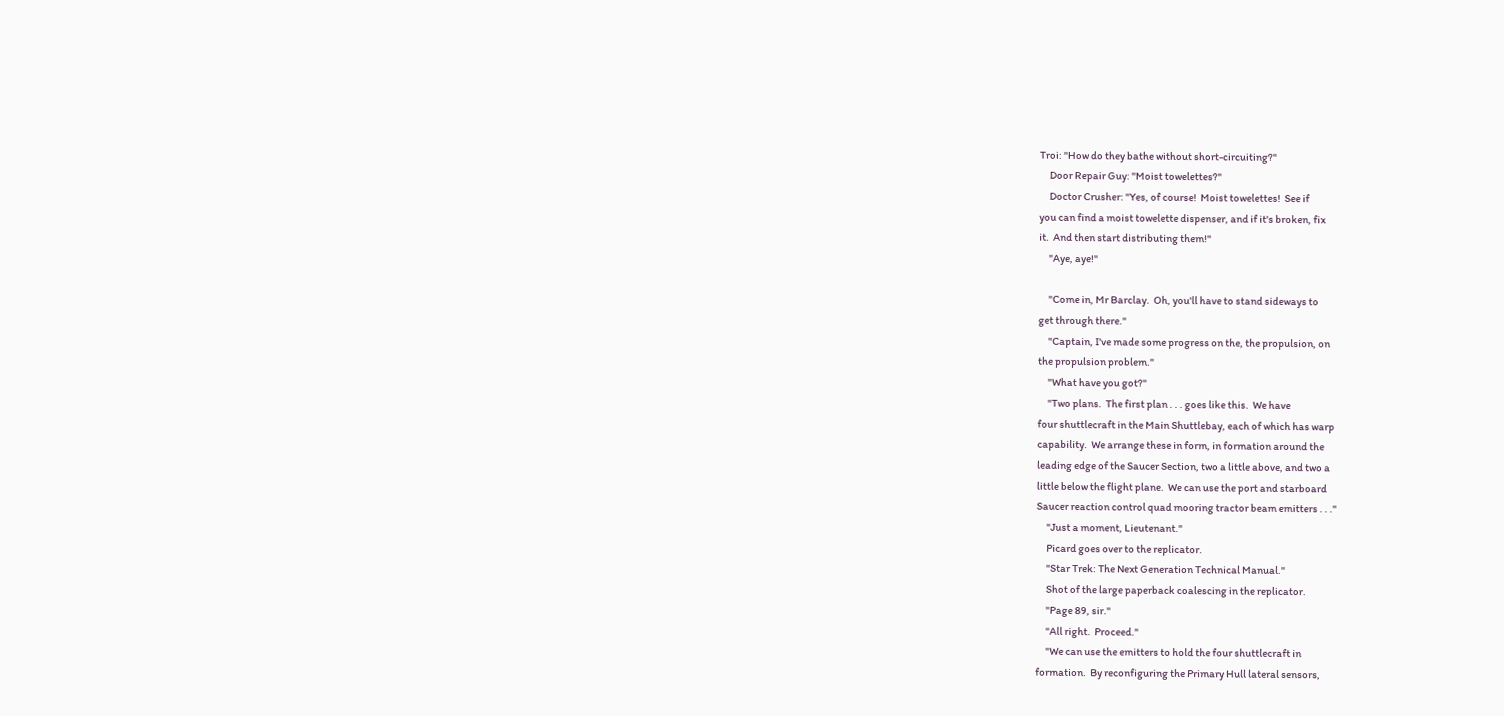Troi: "How do they bathe without short-circuiting?"
     Door Repair Guy: "Moist towelettes?"
     Doctor Crusher: "Yes, of course!  Moist towelettes!  See if
you can find a moist towelette dispenser, and if it's broken, fix
it.  And then start distributing them!"
     "Aye, aye!"

     "Come in, Mr Barclay.  Oh, you'll have to stand sideways to
get through there."
     "Captain, I've made some progress on the, the propulsion, on
the propulsion problem."
     "What have you got?"
     "Two plans.  The first plan . . . goes like this.  We have
four shuttlecraft in the Main Shuttlebay, each of which has warp
capability.  We arrange these in form, in formation around the
leading edge of the Saucer Section, two a little above, and two a
little below the flight plane.  We can use the port and starboard
Saucer reaction control quad mooring tractor beam emitters . . ."
     "Just a moment, Lieutenant."
     Picard goes over to the replicator.
     "Star Trek: The Next Generation Technical Manual."
     Shot of the large paperback coalescing in the replicator.
     "Page 89, sir."
     "All right.  Proceed."
     "We can use the emitters to hold the four shuttlecraft in
formation.  By reconfiguring the Primary Hull lateral sensors,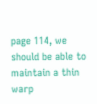page 114, we should be able to maintain a thin warp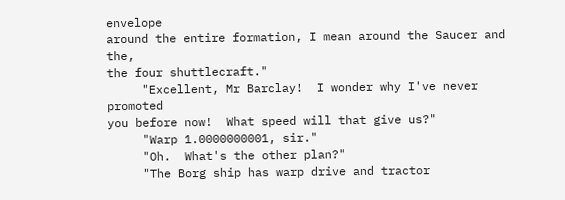envelope
around the entire formation, I mean around the Saucer and the,
the four shuttlecraft."
     "Excellent, Mr Barclay!  I wonder why I've never promoted
you before now!  What speed will that give us?"
     "Warp 1.0000000001, sir."
     "Oh.  What's the other plan?"
     "The Borg ship has warp drive and tractor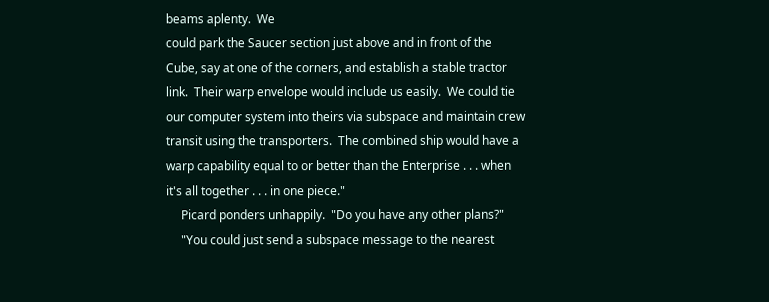beams aplenty.  We
could park the Saucer section just above and in front of the
Cube, say at one of the corners, and establish a stable tractor
link.  Their warp envelope would include us easily.  We could tie
our computer system into theirs via subspace and maintain crew
transit using the transporters.  The combined ship would have a
warp capability equal to or better than the Enterprise . . . when
it's all together . . . in one piece."
     Picard ponders unhappily.  "Do you have any other plans?"
     "You could just send a subspace message to the nearest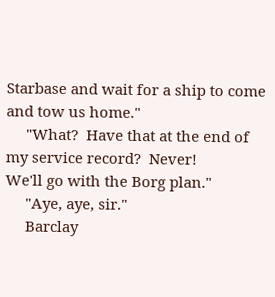Starbase and wait for a ship to come and tow us home."
     "What?  Have that at the end of my service record?  Never!
We'll go with the Borg plan."
     "Aye, aye, sir."
     Barclay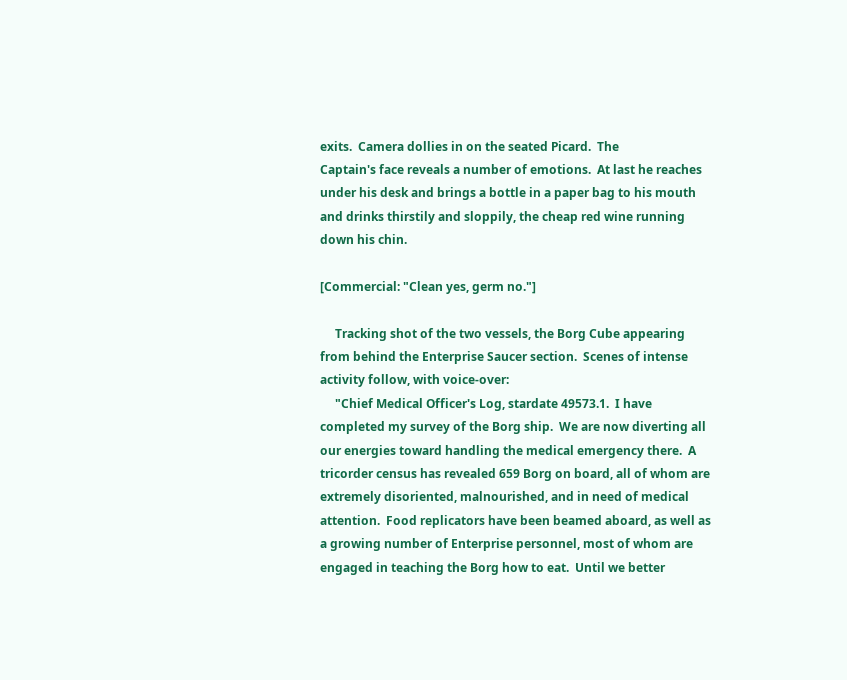exits.  Camera dollies in on the seated Picard.  The
Captain's face reveals a number of emotions.  At last he reaches
under his desk and brings a bottle in a paper bag to his mouth
and drinks thirstily and sloppily, the cheap red wine running
down his chin.

[Commercial: "Clean yes, germ no."]

     Tracking shot of the two vessels, the Borg Cube appearing
from behind the Enterprise Saucer section.  Scenes of intense
activity follow, with voice-over:
     "Chief Medical Officer's Log, stardate 49573.1.  I have
completed my survey of the Borg ship.  We are now diverting all
our energies toward handling the medical emergency there.  A
tricorder census has revealed 659 Borg on board, all of whom are
extremely disoriented, malnourished, and in need of medical
attention.  Food replicators have been beamed aboard, as well as
a growing number of Enterprise personnel, most of whom are
engaged in teaching the Borg how to eat.  Until we better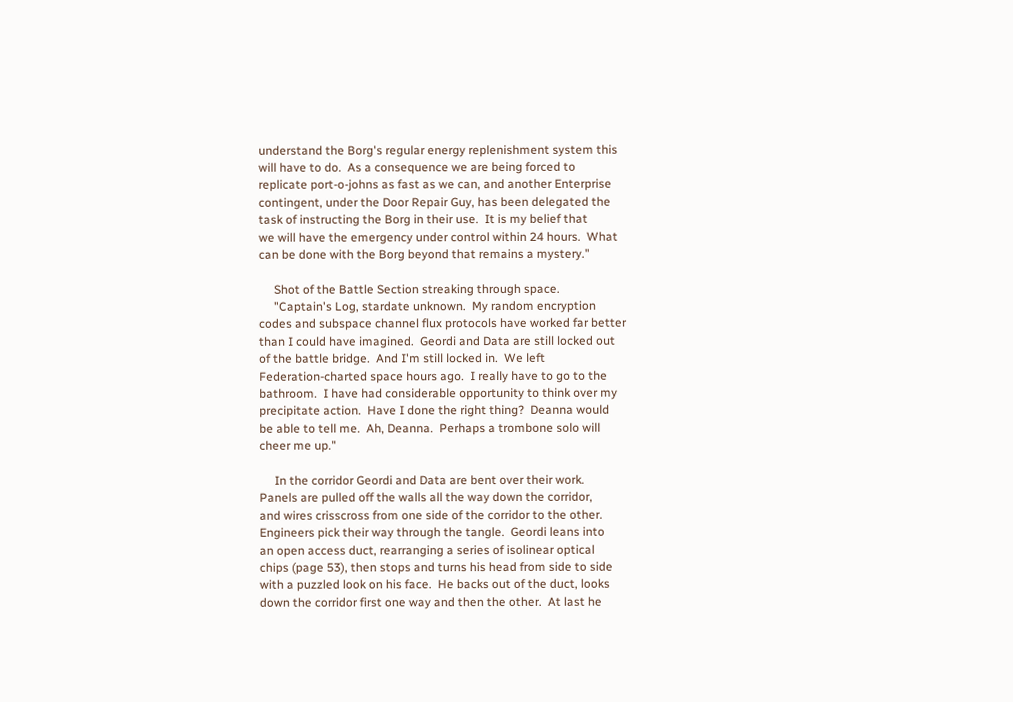understand the Borg's regular energy replenishment system this
will have to do.  As a consequence we are being forced to
replicate port-o-johns as fast as we can, and another Enterprise
contingent, under the Door Repair Guy, has been delegated the
task of instructing the Borg in their use.  It is my belief that
we will have the emergency under control within 24 hours.  What
can be done with the Borg beyond that remains a mystery."

     Shot of the Battle Section streaking through space.
     "Captain's Log, stardate unknown.  My random encryption
codes and subspace channel flux protocols have worked far better
than I could have imagined.  Geordi and Data are still locked out
of the battle bridge.  And I'm still locked in.  We left
Federation-charted space hours ago.  I really have to go to the
bathroom.  I have had considerable opportunity to think over my
precipitate action.  Have I done the right thing?  Deanna would
be able to tell me.  Ah, Deanna.  Perhaps a trombone solo will
cheer me up."

     In the corridor Geordi and Data are bent over their work.
Panels are pulled off the walls all the way down the corridor,
and wires crisscross from one side of the corridor to the other.
Engineers pick their way through the tangle.  Geordi leans into
an open access duct, rearranging a series of isolinear optical
chips (page 53), then stops and turns his head from side to side
with a puzzled look on his face.  He backs out of the duct, looks
down the corridor first one way and then the other.  At last he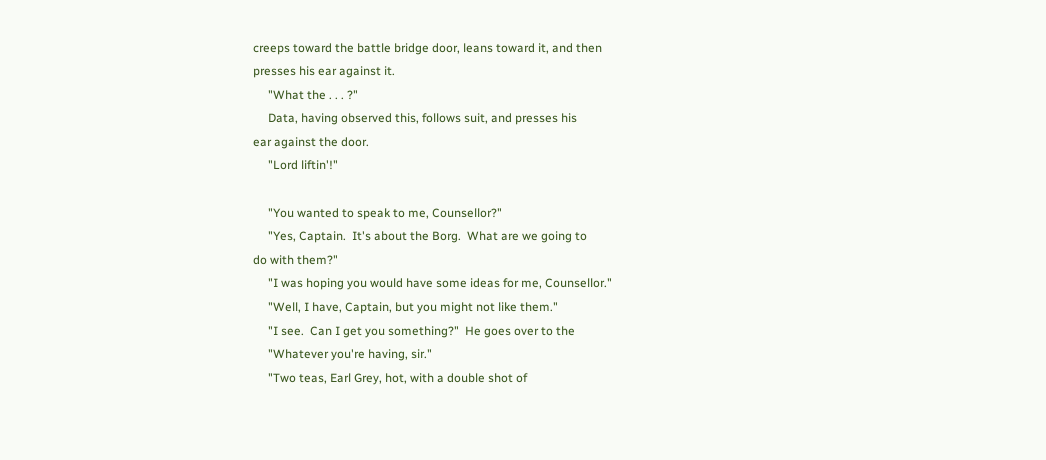creeps toward the battle bridge door, leans toward it, and then
presses his ear against it.
     "What the . . . ?"
     Data, having observed this, follows suit, and presses his
ear against the door.
     "Lord liftin'!"

     "You wanted to speak to me, Counsellor?"
     "Yes, Captain.  It's about the Borg.  What are we going to
do with them?"
     "I was hoping you would have some ideas for me, Counsellor."
     "Well, I have, Captain, but you might not like them."
     "I see.  Can I get you something?"  He goes over to the
     "Whatever you're having, sir."
     "Two teas, Earl Grey, hot, with a double shot of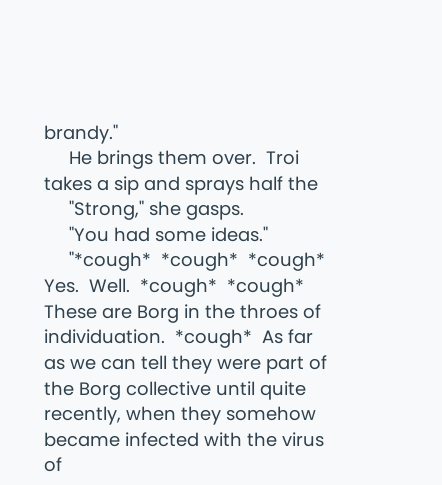brandy."
     He brings them over.  Troi takes a sip and sprays half the
     "Strong," she gasps.
     "You had some ideas."
     "*cough*  *cough*  *cough*  Yes.  Well.  *cough*  *cough*
These are Borg in the throes of individuation.  *cough*  As far
as we can tell they were part of the Borg collective until quite
recently, when they somehow became infected with the virus of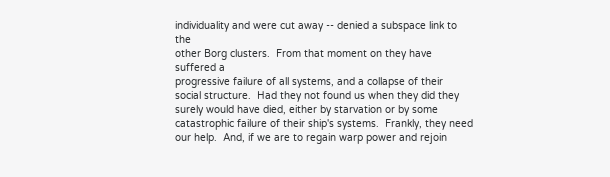individuality and were cut away -- denied a subspace link to the
other Borg clusters.  From that moment on they have suffered a
progressive failure of all systems, and a collapse of their
social structure.  Had they not found us when they did they
surely would have died, either by starvation or by some
catastrophic failure of their ship's systems.  Frankly, they need
our help.  And, if we are to regain warp power and rejoin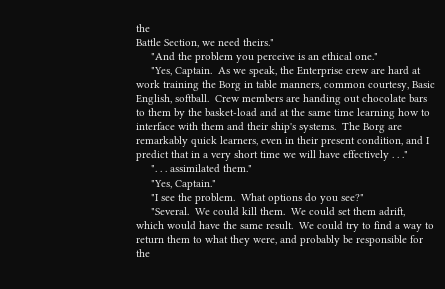the
Battle Section, we need theirs."
     "And the problem you perceive is an ethical one."
     "Yes, Captain.  As we speak, the Enterprise crew are hard at
work training the Borg in table manners, common courtesy, Basic
English, softball.  Crew members are handing out chocolate bars
to them by the basket-load and at the same time learning how to
interface with them and their ship's systems.  The Borg are
remarkably quick learners, even in their present condition, and I
predict that in a very short time we will have effectively . . ."
     ". . . assimilated them."
     "Yes, Captain."
     "I see the problem.  What options do you see?"
     "Several.  We could kill them.  We could set them adrift,
which would have the same result.  We could try to find a way to
return them to what they were, and probably be responsible for
the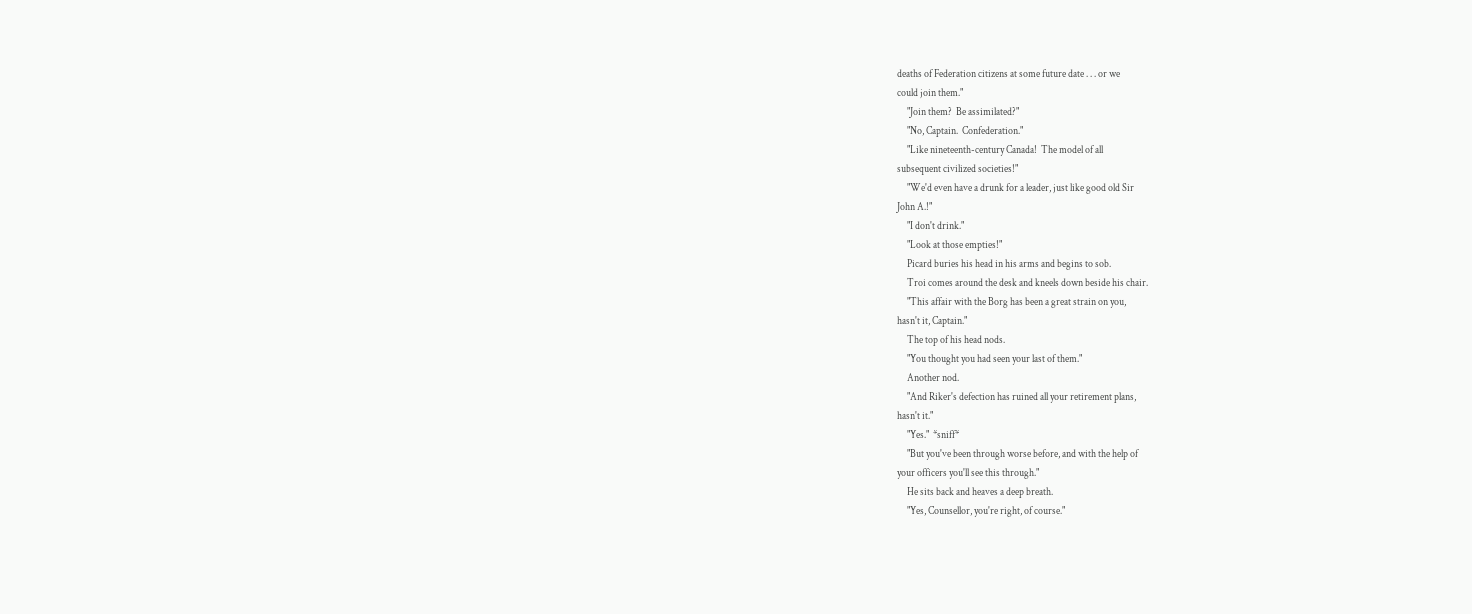deaths of Federation citizens at some future date . . . or we
could join them."
     "Join them?  Be assimilated?"
     "No, Captain.  Confederation."
     "Like nineteenth-century Canada!  The model of all
subsequent civilized societies!"
     "We'd even have a drunk for a leader, just like good old Sir
John A.!"
     "I don't drink."
     "Look at those empties!"
     Picard buries his head in his arms and begins to sob.
     Troi comes around the desk and kneels down beside his chair.
     "This affair with the Borg has been a great strain on you,
hasn't it, Captain."
     The top of his head nods.
     "You thought you had seen your last of them."
     Another nod.
     "And Riker's defection has ruined all your retirement plans,
hasn't it."
     "Yes."  *sniff*
     "But you've been through worse before, and with the help of
your officers you'll see this through."
     He sits back and heaves a deep breath.
     "Yes, Counsellor, you're right, of course."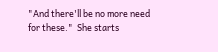"And there'll be no more need for these."  She starts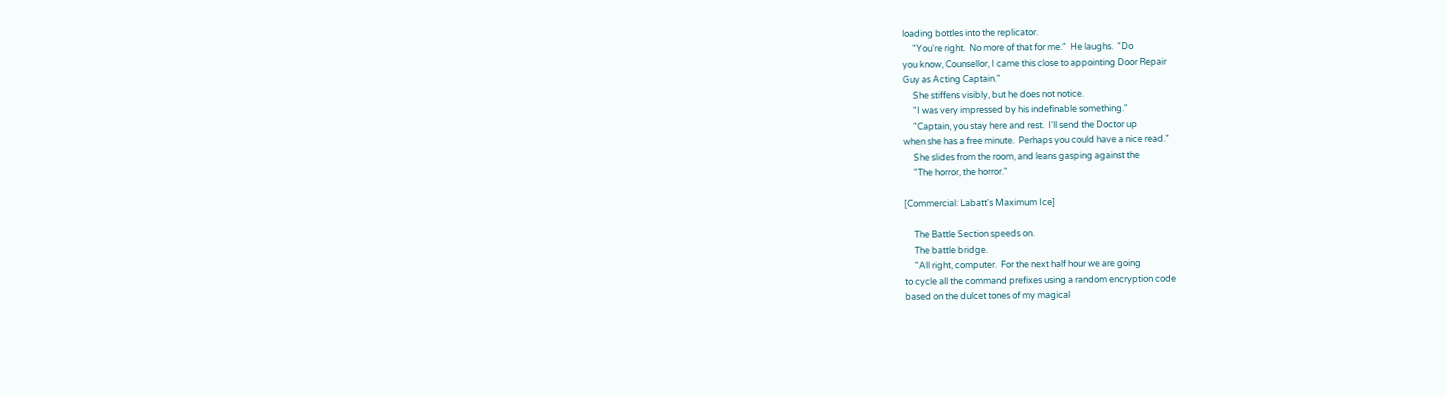loading bottles into the replicator.
     "You're right.  No more of that for me."  He laughs.  "Do
you know, Counsellor, I came this close to appointing Door Repair
Guy as Acting Captain."
     She stiffens visibly, but he does not notice.
     "I was very impressed by his indefinable something."
     "Captain, you stay here and rest.  I'll send the Doctor up
when she has a free minute.  Perhaps you could have a nice read."
     She slides from the room, and leans gasping against the
     "The horror, the horror."

[Commercial: Labatt's Maximum Ice]

     The Battle Section speeds on.
     The battle bridge.
     "All right, computer.  For the next half hour we are going
to cycle all the command prefixes using a random encryption code
based on the dulcet tones of my magical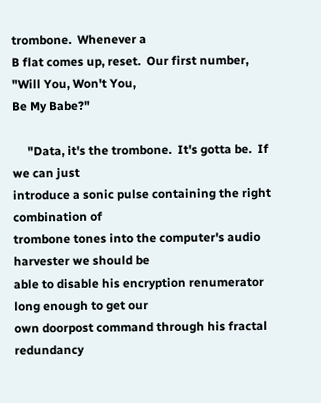trombone.  Whenever a
B flat comes up, reset.  Our first number, "Will You, Won't You,
Be My Babe?"

     "Data, it's the trombone.  It's gotta be.  If we can just
introduce a sonic pulse containing the right combination of
trombone tones into the computer's audio harvester we should be
able to disable his encryption renumerator long enough to get our
own doorpost command through his fractal redundancy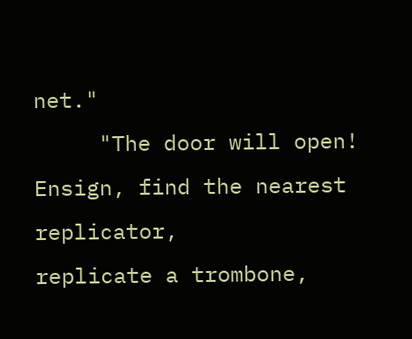net."
     "The door will open!  Ensign, find the nearest replicator,
replicate a trombone,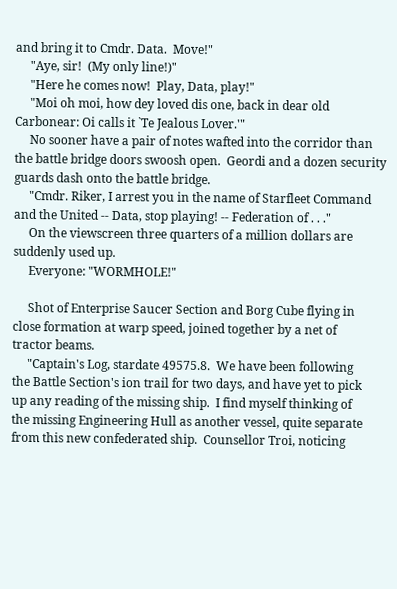and bring it to Cmdr. Data.  Move!"
     "Aye, sir!  (My only line!)"
     "Here he comes now!  Play, Data, play!"
     "Moi oh moi, how dey loved dis one, back in dear old
Carbonear: Oi calls it `Te Jealous Lover.'"
     No sooner have a pair of notes wafted into the corridor than
the battle bridge doors swoosh open.  Geordi and a dozen security
guards dash onto the battle bridge.
     "Cmdr. Riker, I arrest you in the name of Starfleet Command
and the United -- Data, stop playing! -- Federation of . . ."
     On the viewscreen three quarters of a million dollars are
suddenly used up.
     Everyone: "WORMHOLE!"

     Shot of Enterprise Saucer Section and Borg Cube flying in
close formation at warp speed, joined together by a net of
tractor beams.
     "Captain's Log, stardate 49575.8.  We have been following
the Battle Section's ion trail for two days, and have yet to pick
up any reading of the missing ship.  I find myself thinking of
the missing Engineering Hull as another vessel, quite separate
from this new confederated ship.  Counsellor Troi, noticing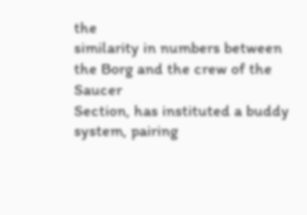the
similarity in numbers between the Borg and the crew of the Saucer
Section, has instituted a buddy system, pairing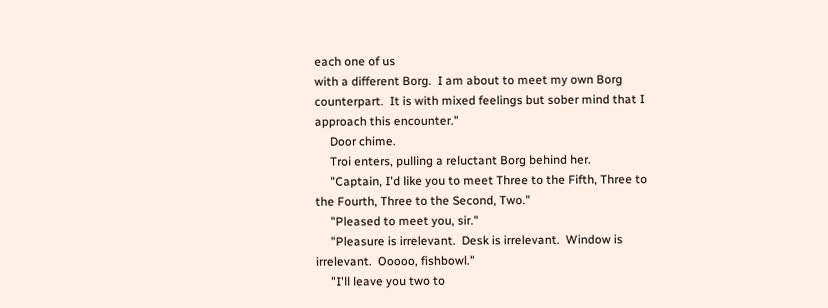each one of us
with a different Borg.  I am about to meet my own Borg
counterpart.  It is with mixed feelings but sober mind that I
approach this encounter."
     Door chime.
     Troi enters, pulling a reluctant Borg behind her.
     "Captain, I'd like you to meet Three to the Fifth, Three to
the Fourth, Three to the Second, Two."
     "Pleased to meet you, sir."
     "Pleasure is irrelevant.  Desk is irrelevant.  Window is
irrelevant.  Ooooo, fishbowl."
     "I'll leave you two to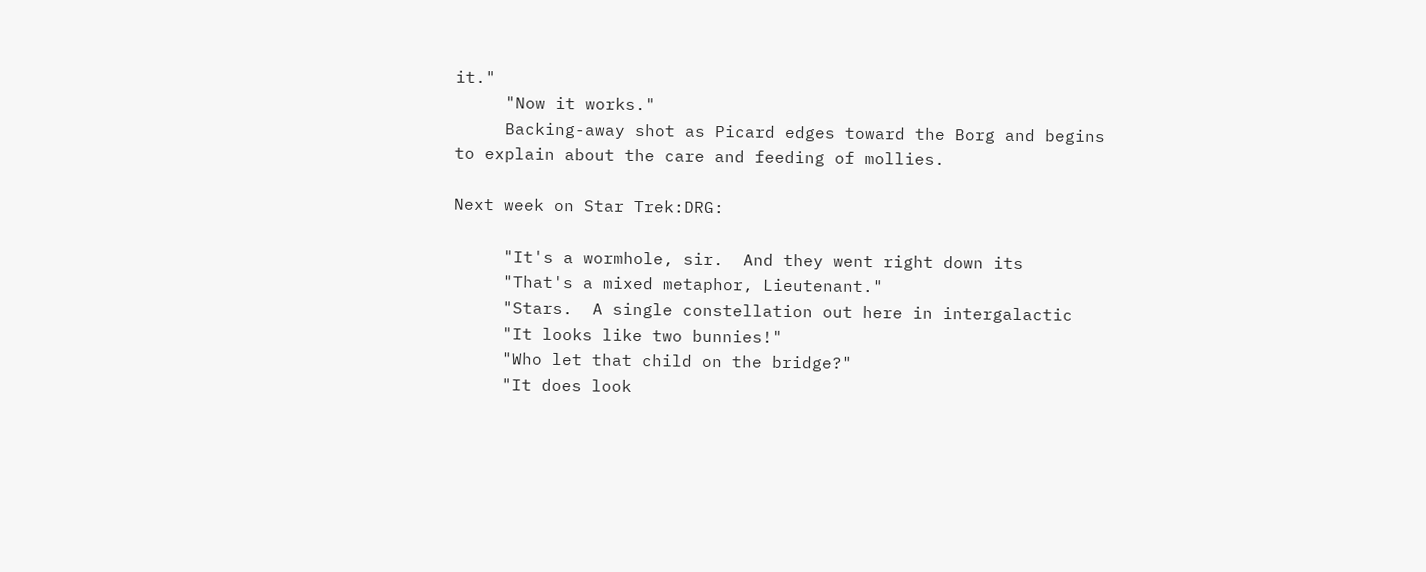it."
     "Now it works."
     Backing-away shot as Picard edges toward the Borg and begins
to explain about the care and feeding of mollies.

Next week on Star Trek:DRG:

     "It's a wormhole, sir.  And they went right down its
     "That's a mixed metaphor, Lieutenant."
     "Stars.  A single constellation out here in intergalactic
     "It looks like two bunnies!"
     "Who let that child on the bridge?"
     "It does look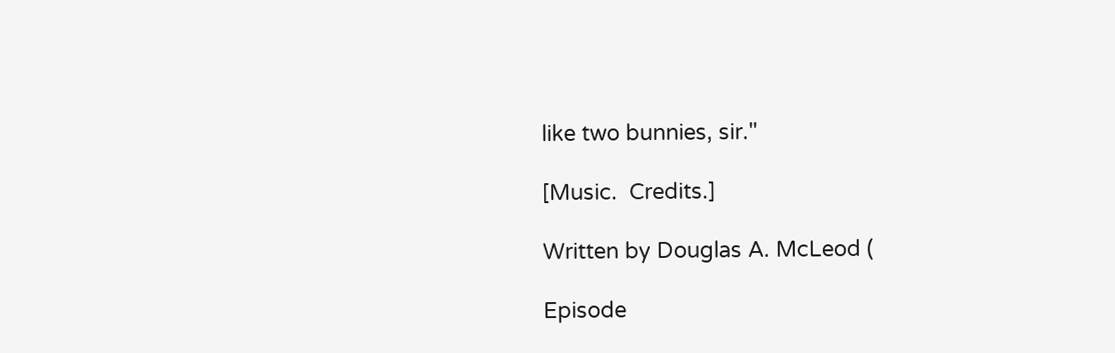like two bunnies, sir."

[Music.  Credits.]

Written by Douglas A. McLeod (

Episode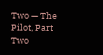Two — The Pilot, Part Two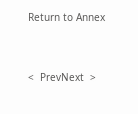Return to Annex


<  PrevNext  >